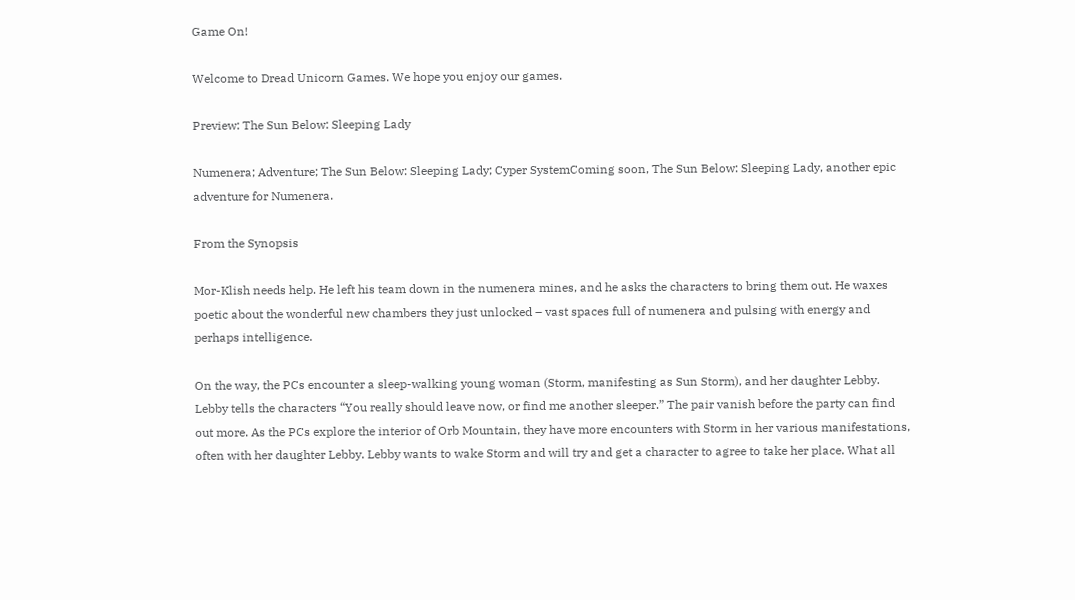Game On!

Welcome to Dread Unicorn Games. We hope you enjoy our games.

Preview: The Sun Below: Sleeping Lady

Numenera; Adventure; The Sun Below: Sleeping Lady; Cyper SystemComing soon, The Sun Below: Sleeping Lady, another epic adventure for Numenera.

From the Synopsis

Mor-Klish needs help. He left his team down in the numenera mines, and he asks the characters to bring them out. He waxes poetic about the wonderful new chambers they just unlocked – vast spaces full of numenera and pulsing with energy and perhaps intelligence.

On the way, the PCs encounter a sleep-walking young woman (Storm, manifesting as Sun Storm), and her daughter Lebby. Lebby tells the characters “You really should leave now, or find me another sleeper.” The pair vanish before the party can find out more. As the PCs explore the interior of Orb Mountain, they have more encounters with Storm in her various manifestations, often with her daughter Lebby. Lebby wants to wake Storm and will try and get a character to agree to take her place. What all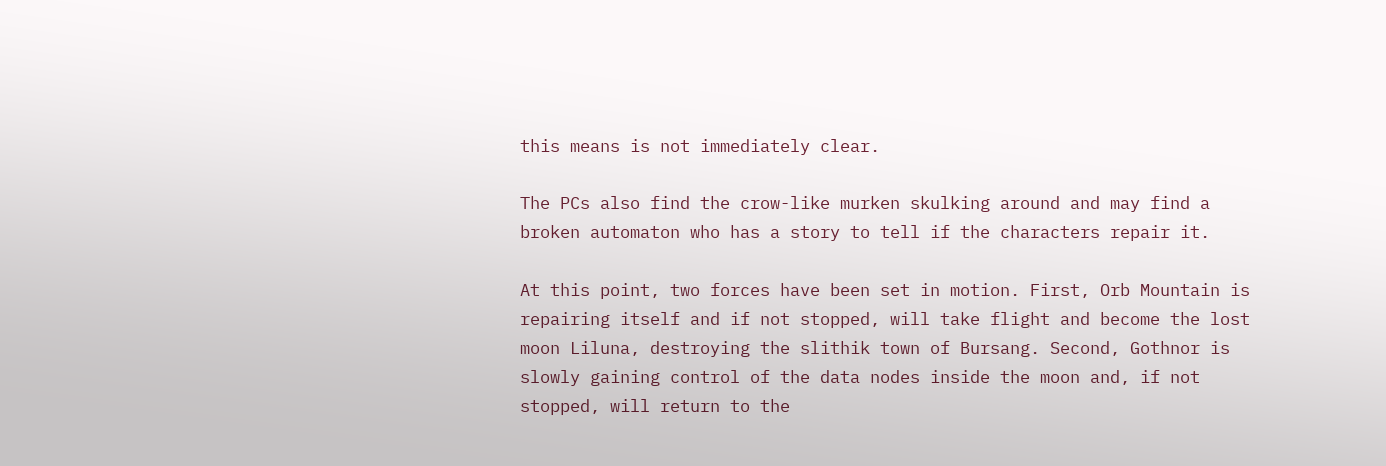this means is not immediately clear.

The PCs also find the crow-like murken skulking around and may find a broken automaton who has a story to tell if the characters repair it.

At this point, two forces have been set in motion. First, Orb Mountain is repairing itself and if not stopped, will take flight and become the lost moon Liluna, destroying the slithik town of Bursang. Second, Gothnor is slowly gaining control of the data nodes inside the moon and, if not stopped, will return to the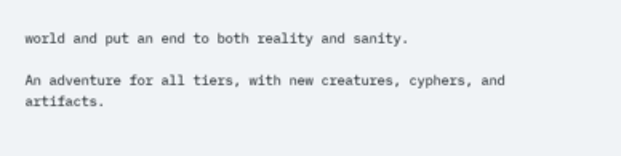world and put an end to both reality and sanity.

An adventure for all tiers, with new creatures, cyphers, and artifacts.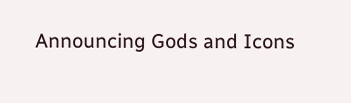Announcing Gods and Icons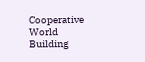Cooperative World Building